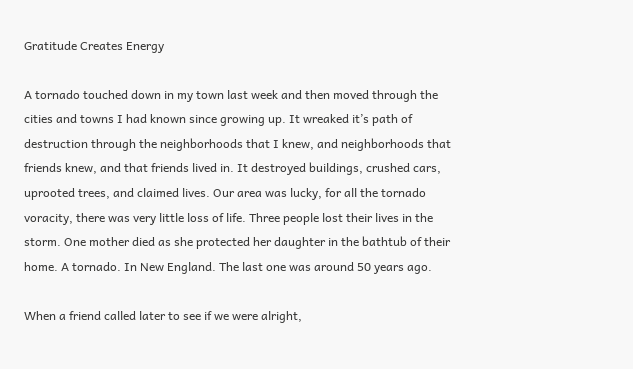Gratitude Creates Energy

A tornado touched down in my town last week and then moved through the cities and towns I had known since growing up. It wreaked it’s path of destruction through the neighborhoods that I knew, and neighborhoods that friends knew, and that friends lived in. It destroyed buildings, crushed cars, uprooted trees, and claimed lives. Our area was lucky, for all the tornado voracity, there was very little loss of life. Three people lost their lives in the storm. One mother died as she protected her daughter in the bathtub of their home. A tornado. In New England. The last one was around 50 years ago.

When a friend called later to see if we were alright,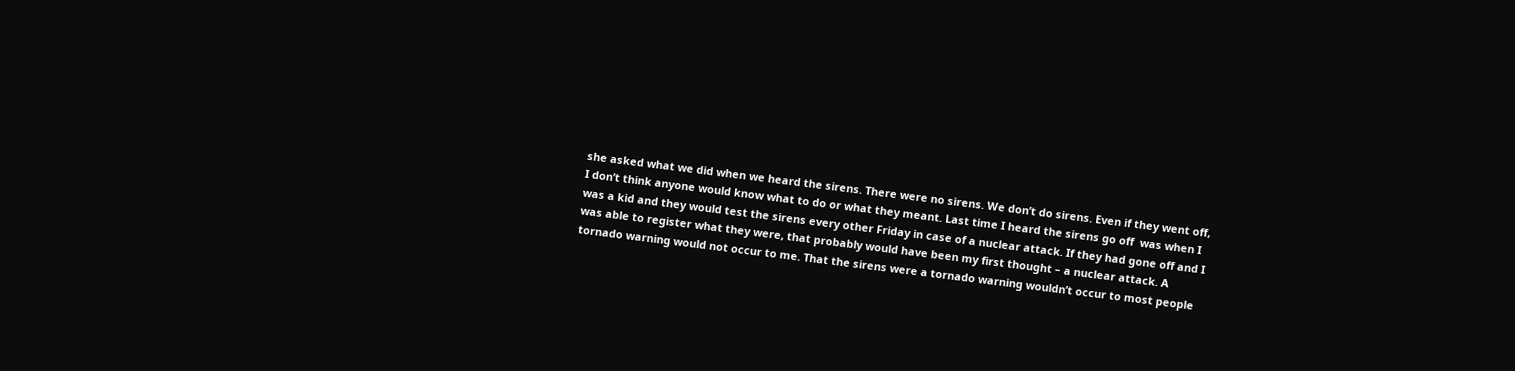she asked what we did when we heard the sirens. There were no sirens. We don’t do sirens. Even if they went off, I don’t think anyone would know what to do or what they meant. Last time I heard the sirens go off  was when I was a kid and they would test the sirens every other Friday in case of a nuclear attack. If they had gone off and I was able to register what they were, that probably would have been my first thought – a nuclear attack. A tornado warning would not occur to me. That the sirens were a tornado warning wouldn’t occur to most people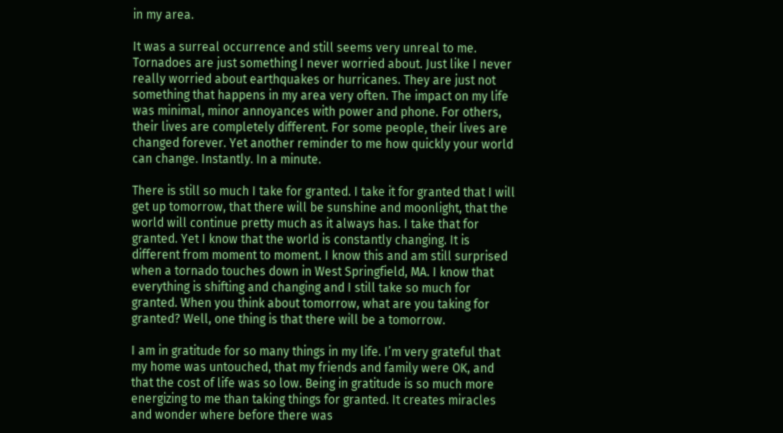in my area.

It was a surreal occurrence and still seems very unreal to me. Tornadoes are just something I never worried about. Just like I never really worried about earthquakes or hurricanes. They are just not something that happens in my area very often. The impact on my life was minimal, minor annoyances with power and phone. For others, their lives are completely different. For some people, their lives are changed forever. Yet another reminder to me how quickly your world can change. Instantly. In a minute.

There is still so much I take for granted. I take it for granted that I will get up tomorrow, that there will be sunshine and moonlight, that the world will continue pretty much as it always has. I take that for granted. Yet I know that the world is constantly changing. It is different from moment to moment. I know this and am still surprised when a tornado touches down in West Springfield, MA. I know that everything is shifting and changing and I still take so much for granted. When you think about tomorrow, what are you taking for granted? Well, one thing is that there will be a tomorrow.

I am in gratitude for so many things in my life. I’m very grateful that my home was untouched, that my friends and family were OK, and that the cost of life was so low. Being in gratitude is so much more energizing to me than taking things for granted. It creates miracles and wonder where before there was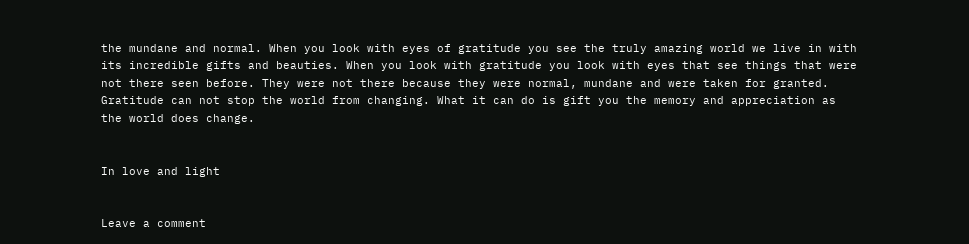the mundane and normal. When you look with eyes of gratitude you see the truly amazing world we live in with its incredible gifts and beauties. When you look with gratitude you look with eyes that see things that were not there seen before. They were not there because they were normal, mundane and were taken for granted. Gratitude can not stop the world from changing. What it can do is gift you the memory and appreciation as the world does change.


In love and light


Leave a comment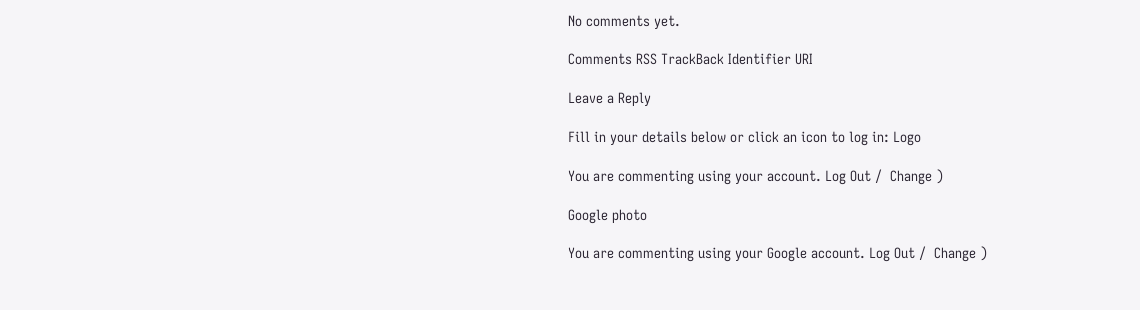No comments yet.

Comments RSS TrackBack Identifier URI

Leave a Reply

Fill in your details below or click an icon to log in: Logo

You are commenting using your account. Log Out /  Change )

Google photo

You are commenting using your Google account. Log Out /  Change )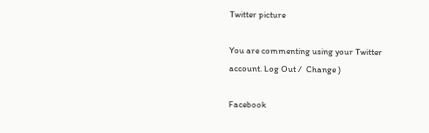Twitter picture

You are commenting using your Twitter account. Log Out /  Change )

Facebook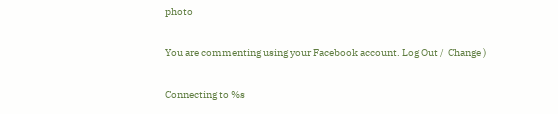photo

You are commenting using your Facebook account. Log Out /  Change )

Connecting to %s